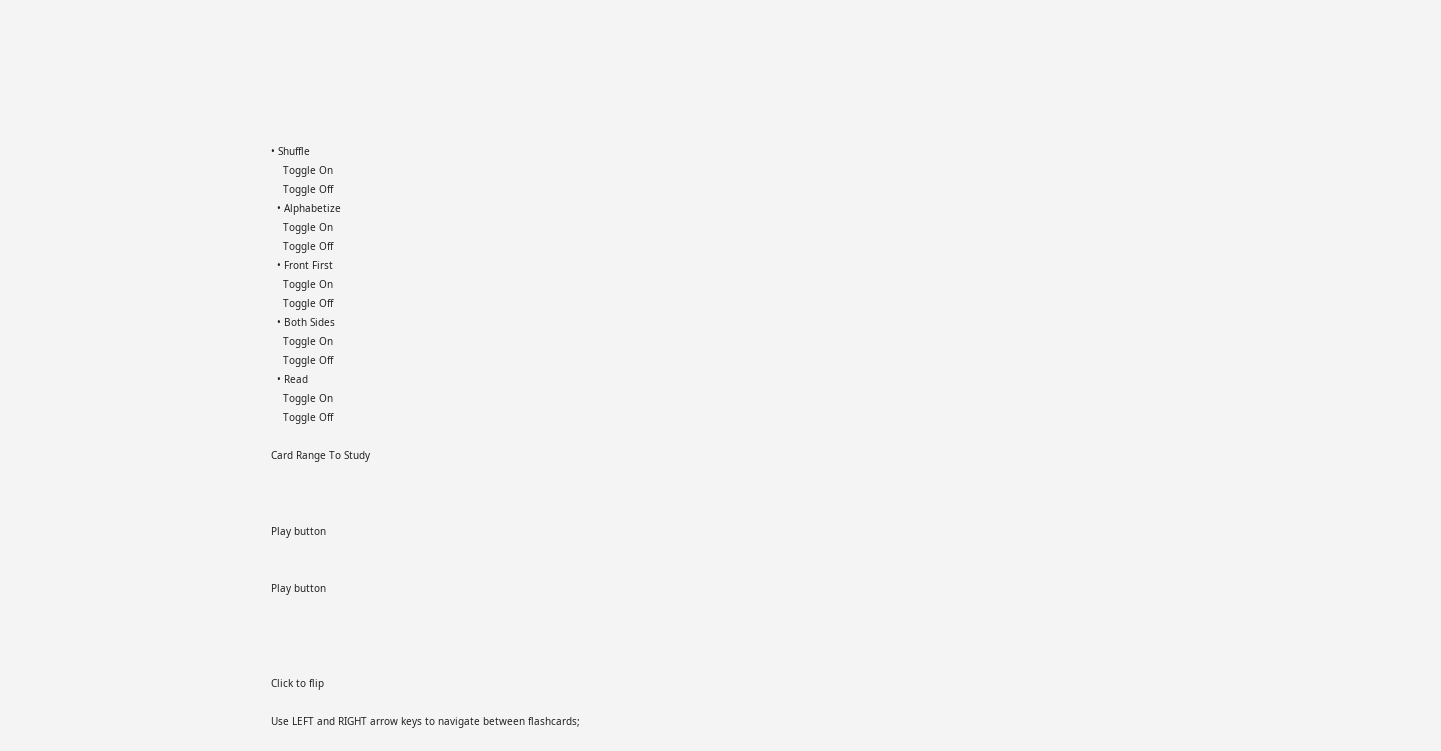• Shuffle
    Toggle On
    Toggle Off
  • Alphabetize
    Toggle On
    Toggle Off
  • Front First
    Toggle On
    Toggle Off
  • Both Sides
    Toggle On
    Toggle Off
  • Read
    Toggle On
    Toggle Off

Card Range To Study



Play button


Play button




Click to flip

Use LEFT and RIGHT arrow keys to navigate between flashcards;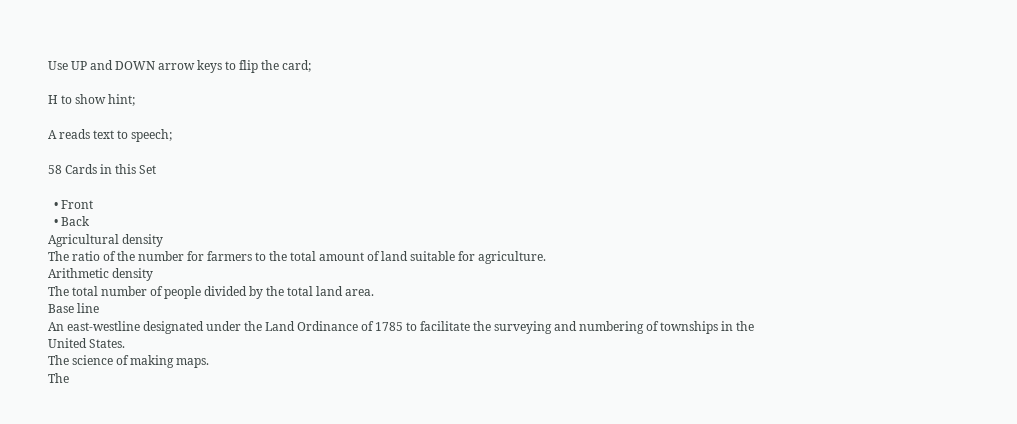Use UP and DOWN arrow keys to flip the card;

H to show hint;

A reads text to speech;

58 Cards in this Set

  • Front
  • Back
Agricultural density
The ratio of the number for farmers to the total amount of land suitable for agriculture.
Arithmetic density
The total number of people divided by the total land area.
Base line
An east-westline designated under the Land Ordinance of 1785 to facilitate the surveying and numbering of townships in the United States.
The science of making maps.
The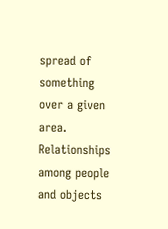spread of something over a given area.
Relationships among people and objects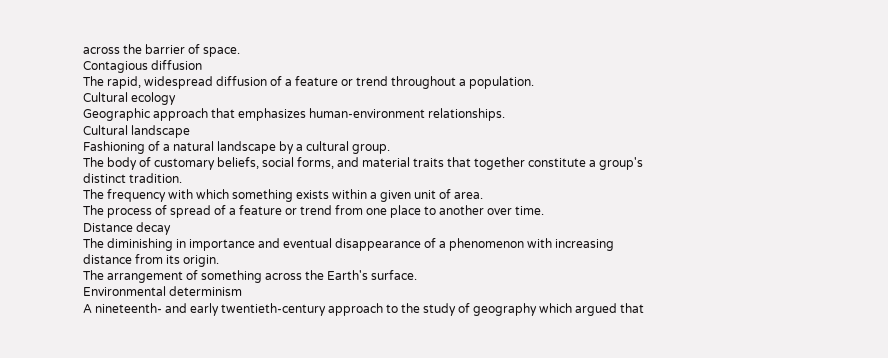across the barrier of space.
Contagious diffusion
The rapid, widespread diffusion of a feature or trend throughout a population.
Cultural ecology
Geographic approach that emphasizes human-environment relationships.
Cultural landscape
Fashioning of a natural landscape by a cultural group.
The body of customary beliefs, social forms, and material traits that together constitute a group's distinct tradition.
The frequency with which something exists within a given unit of area.
The process of spread of a feature or trend from one place to another over time.
Distance decay
The diminishing in importance and eventual disappearance of a phenomenon with increasing distance from its origin.
The arrangement of something across the Earth's surface.
Environmental determinism
A nineteenth- and early twentieth-century approach to the study of geography which argued that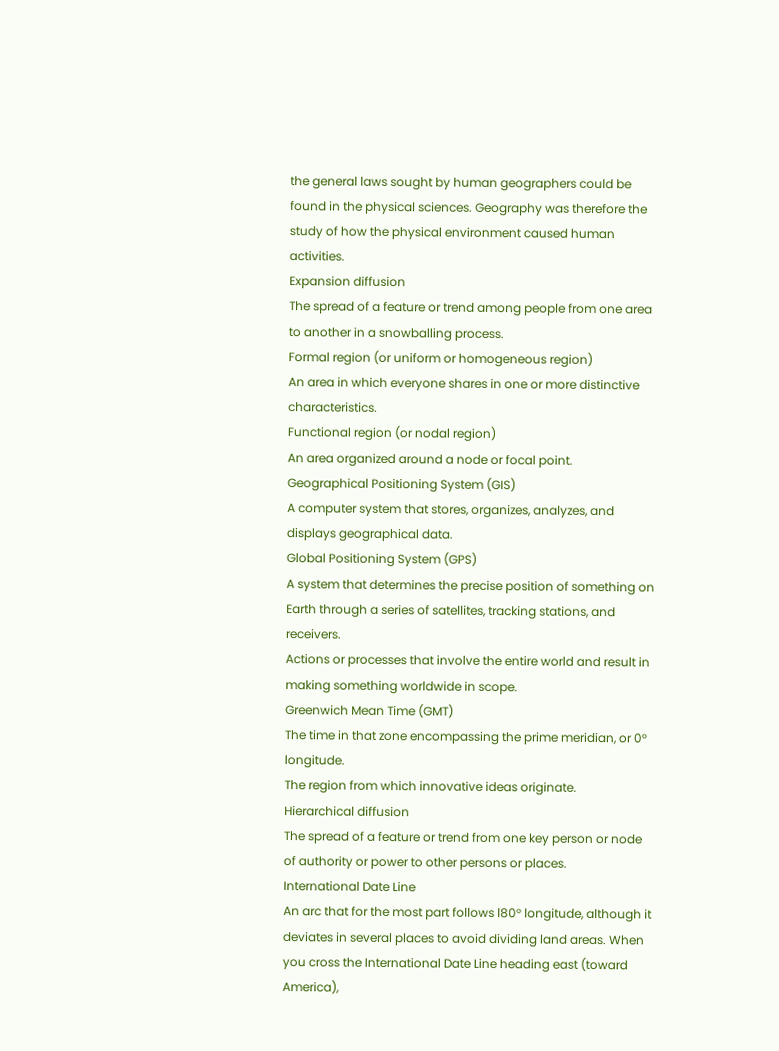the general laws sought by human geographers could be found in the physical sciences. Geography was therefore the study of how the physical environment caused human activities.
Expansion diffusion
The spread of a feature or trend among people from one area to another in a snowballing process.
Formal region (or uniform or homogeneous region)
An area in which everyone shares in one or more distinctive characteristics.
Functional region (or nodal region)
An area organized around a node or focal point.
Geographical Positioning System (GIS)
A computer system that stores, organizes, analyzes, and displays geographical data.
Global Positioning System (GPS)
A system that determines the precise position of something on Earth through a series of satellites, tracking stations, and receivers.
Actions or processes that involve the entire world and result in making something worldwide in scope.
Greenwich Mean Time (GMT)
The time in that zone encompassing the prime meridian, or 0° longitude.
The region from which innovative ideas originate.
Hierarchical diffusion
The spread of a feature or trend from one key person or node of authority or power to other persons or places.
International Date Line
An arc that for the most part follows l80° longitude, although it deviates in several places to avoid dividing land areas. When you cross the International Date Line heading east (toward America),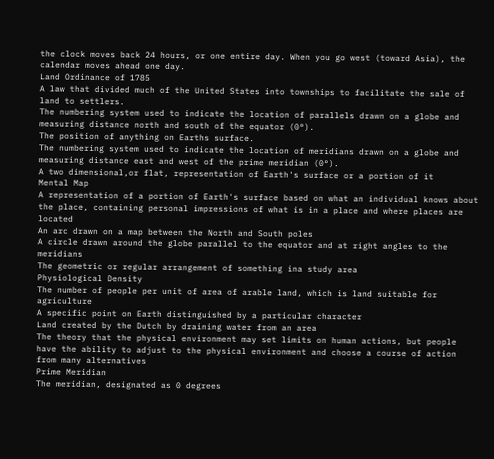the clock moves back 24 hours, or one entire day. When you go west (toward Asia), the calendar moves ahead one day.
Land Ordinance of 1785
A law that divided much of the United States into townships to facilitate the sale of land to settlers.
The numbering system used to indicate the location of parallels drawn on a globe and measuring distance north and south of the equator (0°).
The position of anything on Earths surface.
The numbering system used to indicate the location of meridians drawn on a globe and measuring distance east and west of the prime meridian (0°).
A two dimensional,or flat, representation of Earth's surface or a portion of it
Mental Map
A representation of a portion of Earth's surface based on what an individual knows about the place, containing personal impressions of what is in a place and where places are located
An arc drawn on a map between the North and South poles
A circle drawn around the globe parallel to the equator and at right angles to the meridians
The geometric or regular arrangement of something ina study area
Physiological Density
The number of people per unit of area of arable land, which is land suitable for agriculture
A specific point on Earth distinguished by a particular character
Land created by the Dutch by draining water from an area
The theory that the physical environment may set limits on human actions, but people have the ability to adjust to the physical environment and choose a course of action from many alternatives
Prime Meridian
The meridian, designated as 0 degrees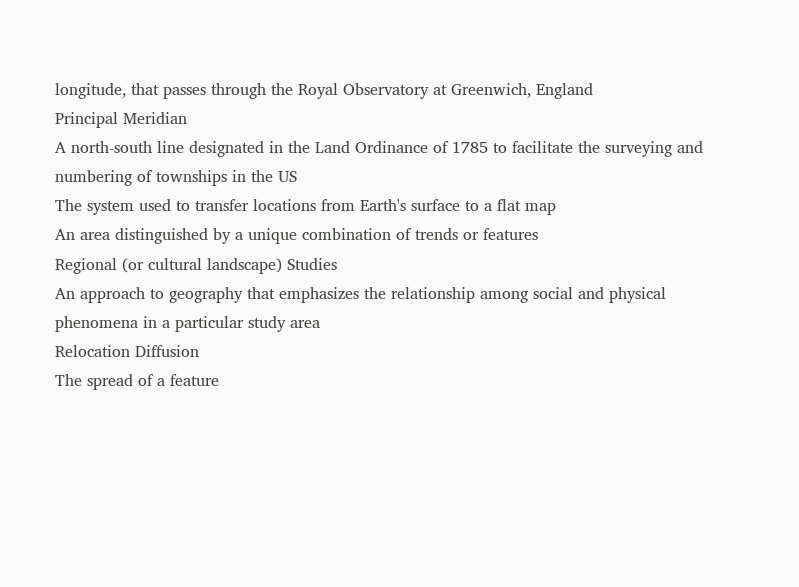longitude, that passes through the Royal Observatory at Greenwich, England
Principal Meridian
A north-south line designated in the Land Ordinance of 1785 to facilitate the surveying and numbering of townships in the US
The system used to transfer locations from Earth's surface to a flat map
An area distinguished by a unique combination of trends or features
Regional (or cultural landscape) Studies
An approach to geography that emphasizes the relationship among social and physical phenomena in a particular study area
Relocation Diffusion
The spread of a feature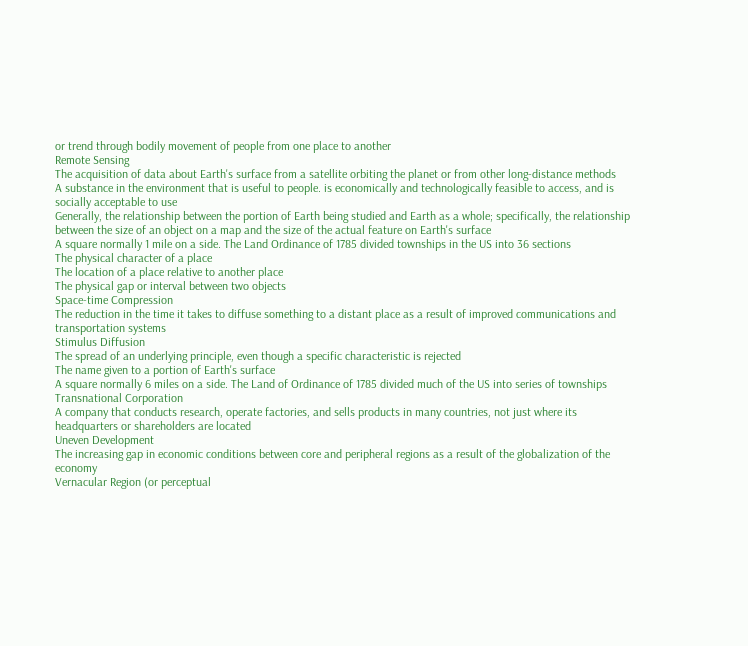or trend through bodily movement of people from one place to another
Remote Sensing
The acquisition of data about Earth's surface from a satellite orbiting the planet or from other long-distance methods
A substance in the environment that is useful to people. is economically and technologically feasible to access, and is socially acceptable to use
Generally, the relationship between the portion of Earth being studied and Earth as a whole; specifically, the relationship between the size of an object on a map and the size of the actual feature on Earth's surface
A square normally 1 mile on a side. The Land Ordinance of 1785 divided townships in the US into 36 sections
The physical character of a place
The location of a place relative to another place
The physical gap or interval between two objects
Space-time Compression
The reduction in the time it takes to diffuse something to a distant place as a result of improved communications and transportation systems
Stimulus Diffusion
The spread of an underlying principle, even though a specific characteristic is rejected
The name given to a portion of Earth's surface
A square normally 6 miles on a side. The Land of Ordinance of 1785 divided much of the US into series of townships
Transnational Corporation
A company that conducts research, operate factories, and sells products in many countries, not just where its headquarters or shareholders are located
Uneven Development
The increasing gap in economic conditions between core and peripheral regions as a result of the globalization of the economy
Vernacular Region (or perceptual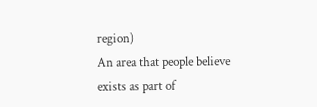region)
An area that people believe exists as part of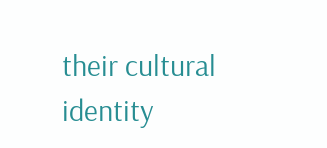their cultural identity